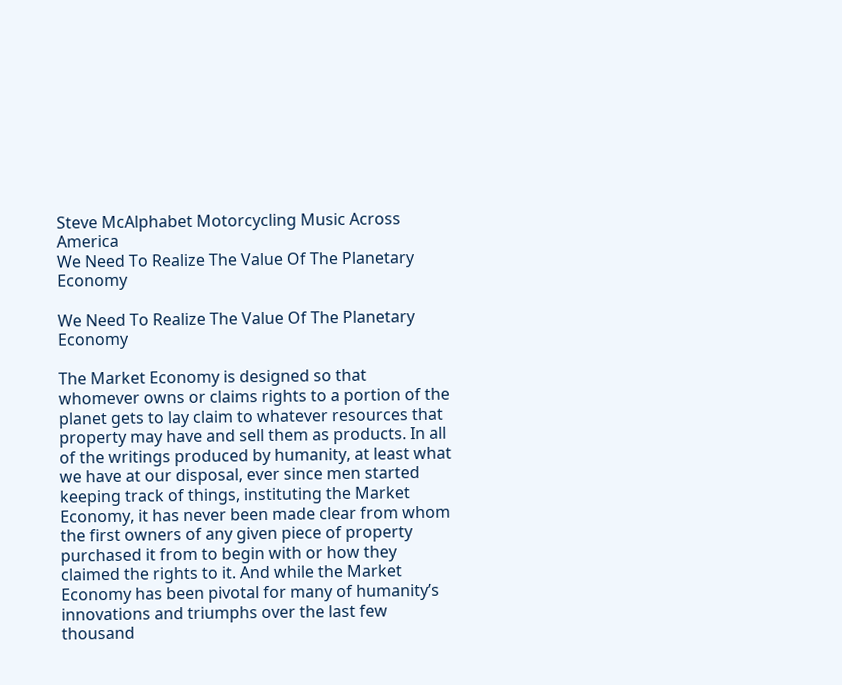Steve McAlphabet Motorcycling Music Across America
We Need To Realize The Value Of The Planetary Economy

We Need To Realize The Value Of The Planetary Economy

The Market Economy is designed so that whomever owns or claims rights to a portion of the planet gets to lay claim to whatever resources that property may have and sell them as products. In all of the writings produced by humanity, at least what we have at our disposal, ever since men started keeping track of things, instituting the Market Economy, it has never been made clear from whom the first owners of any given piece of property purchased it from to begin with or how they claimed the rights to it. And while the Market Economy has been pivotal for many of humanity’s innovations and triumphs over the last few thousand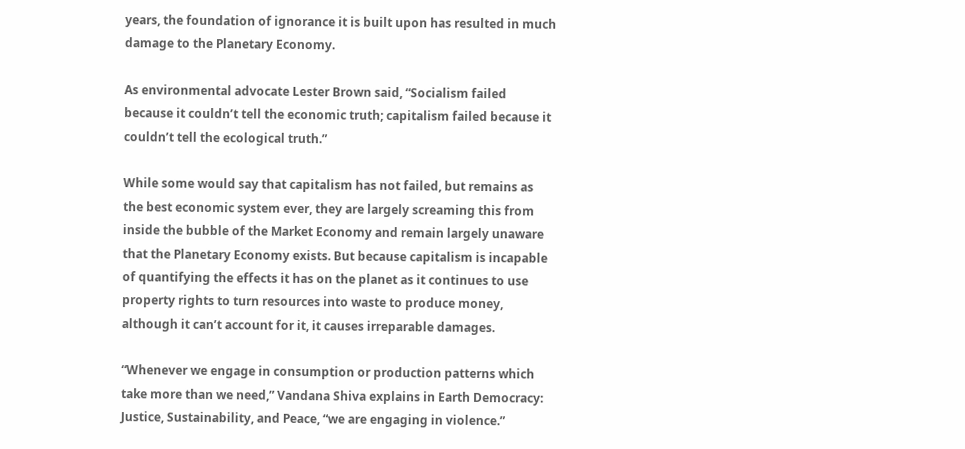years, the foundation of ignorance it is built upon has resulted in much damage to the Planetary Economy.

As environmental advocate Lester Brown said, “Socialism failed because it couldn’t tell the economic truth; capitalism failed because it couldn’t tell the ecological truth.”

While some would say that capitalism has not failed, but remains as the best economic system ever, they are largely screaming this from inside the bubble of the Market Economy and remain largely unaware that the Planetary Economy exists. But because capitalism is incapable of quantifying the effects it has on the planet as it continues to use property rights to turn resources into waste to produce money, although it can’t account for it, it causes irreparable damages.

“Whenever we engage in consumption or production patterns which take more than we need,” Vandana Shiva explains in Earth Democracy: Justice, Sustainability, and Peace, “we are engaging in violence.”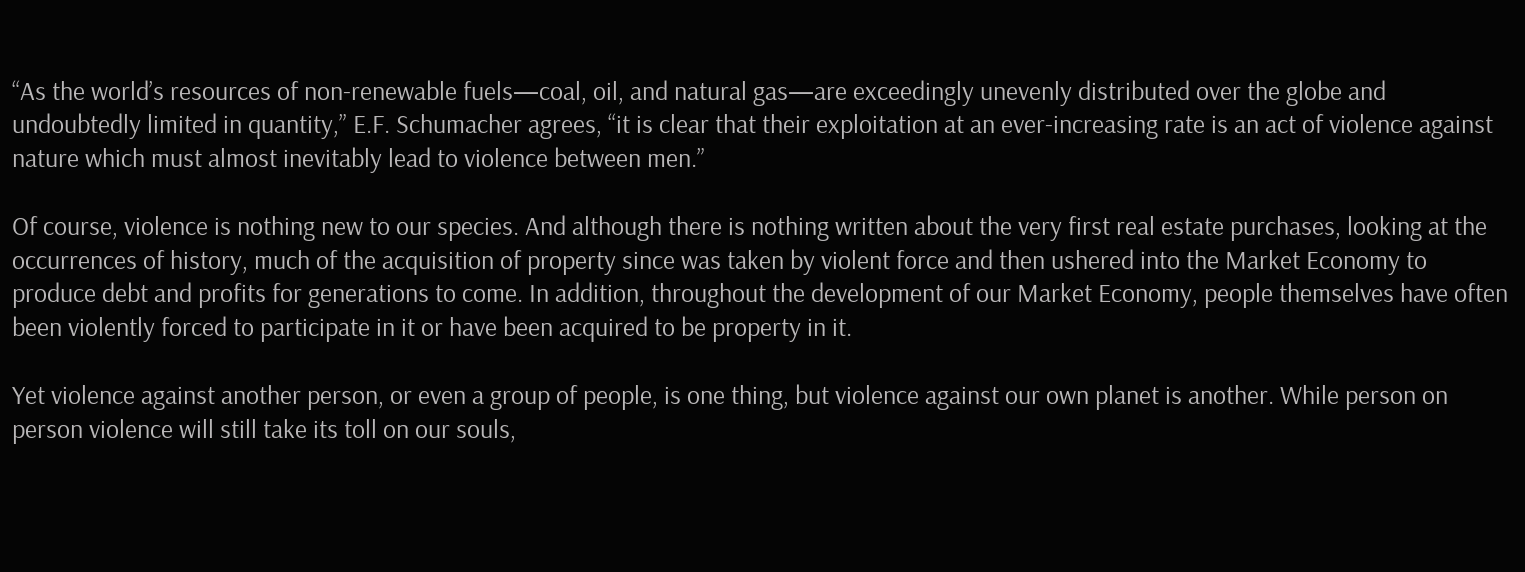“As the world’s resources of non-renewable fuels—coal, oil, and natural gas—are exceedingly unevenly distributed over the globe and undoubtedly limited in quantity,” E.F. Schumacher agrees, “it is clear that their exploitation at an ever-increasing rate is an act of violence against nature which must almost inevitably lead to violence between men.”

Of course, violence is nothing new to our species. And although there is nothing written about the very first real estate purchases, looking at the occurrences of history, much of the acquisition of property since was taken by violent force and then ushered into the Market Economy to produce debt and profits for generations to come. In addition, throughout the development of our Market Economy, people themselves have often been violently forced to participate in it or have been acquired to be property in it.

Yet violence against another person, or even a group of people, is one thing, but violence against our own planet is another. While person on person violence will still take its toll on our souls,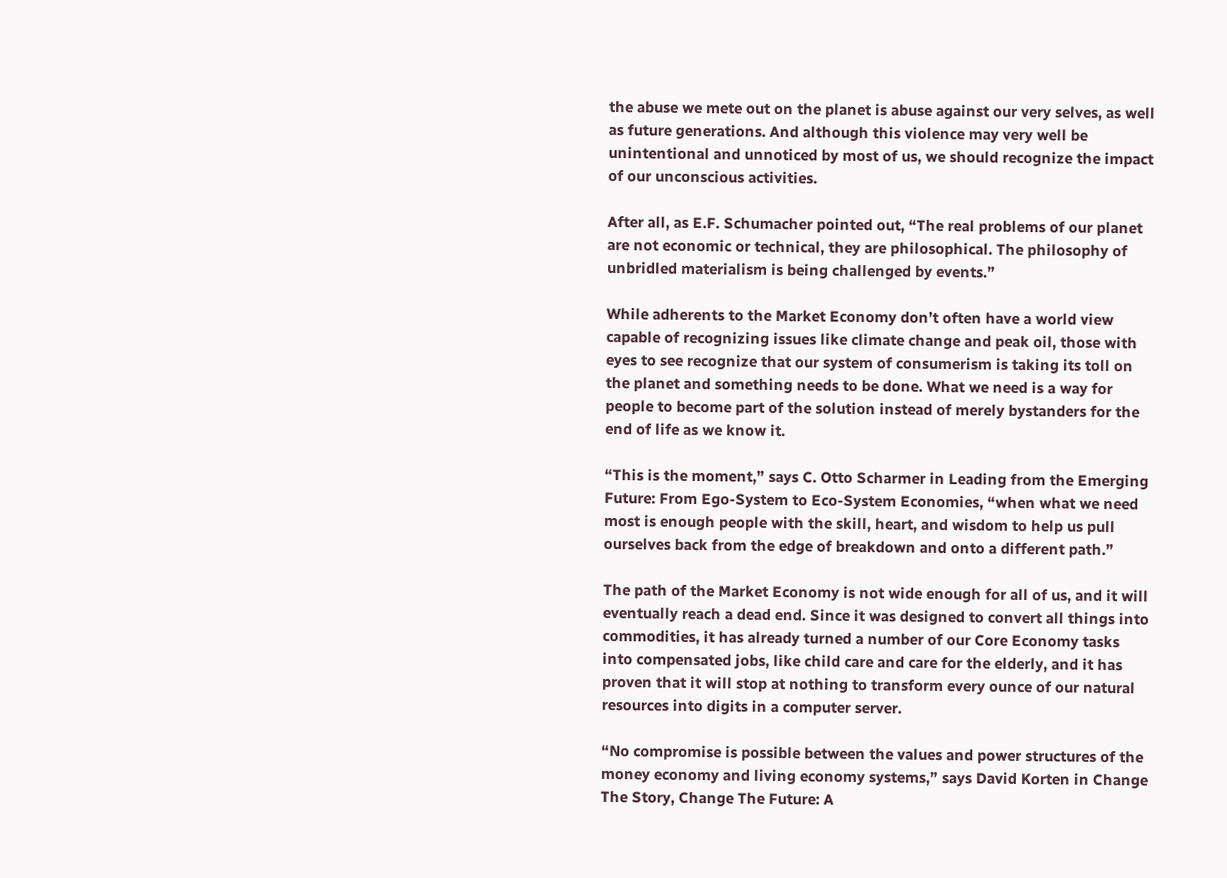the abuse we mete out on the planet is abuse against our very selves, as well as future generations. And although this violence may very well be unintentional and unnoticed by most of us, we should recognize the impact of our unconscious activities.

After all, as E.F. Schumacher pointed out, “The real problems of our planet are not economic or technical, they are philosophical. The philosophy of unbridled materialism is being challenged by events.”

While adherents to the Market Economy don’t often have a world view capable of recognizing issues like climate change and peak oil, those with eyes to see recognize that our system of consumerism is taking its toll on the planet and something needs to be done. What we need is a way for people to become part of the solution instead of merely bystanders for the end of life as we know it.

“This is the moment,” says C. Otto Scharmer in Leading from the Emerging Future: From Ego-System to Eco-System Economies, “when what we need most is enough people with the skill, heart, and wisdom to help us pull ourselves back from the edge of breakdown and onto a different path.”

The path of the Market Economy is not wide enough for all of us, and it will eventually reach a dead end. Since it was designed to convert all things into commodities, it has already turned a number of our Core Economy tasks into compensated jobs, like child care and care for the elderly, and it has proven that it will stop at nothing to transform every ounce of our natural resources into digits in a computer server.

“No compromise is possible between the values and power structures of the money economy and living economy systems,” says David Korten in Change The Story, Change The Future: A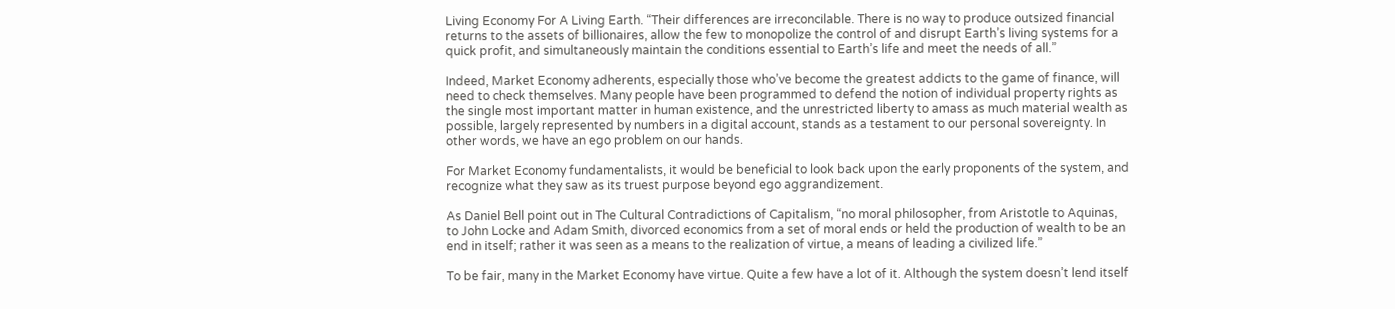Living Economy For A Living Earth. “Their differences are irreconcilable. There is no way to produce outsized financial returns to the assets of billionaires, allow the few to monopolize the control of and disrupt Earth’s living systems for a quick profit, and simultaneously maintain the conditions essential to Earth’s life and meet the needs of all.”

Indeed, Market Economy adherents, especially those who’ve become the greatest addicts to the game of finance, will need to check themselves. Many people have been programmed to defend the notion of individual property rights as the single most important matter in human existence, and the unrestricted liberty to amass as much material wealth as possible, largely represented by numbers in a digital account, stands as a testament to our personal sovereignty. In other words, we have an ego problem on our hands.

For Market Economy fundamentalists, it would be beneficial to look back upon the early proponents of the system, and recognize what they saw as its truest purpose beyond ego aggrandizement.

As Daniel Bell point out in The Cultural Contradictions of Capitalism, “no moral philosopher, from Aristotle to Aquinas, to John Locke and Adam Smith, divorced economics from a set of moral ends or held the production of wealth to be an end in itself; rather it was seen as a means to the realization of virtue, a means of leading a civilized life.”

To be fair, many in the Market Economy have virtue. Quite a few have a lot of it. Although the system doesn’t lend itself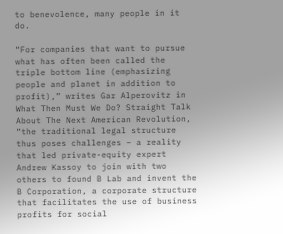to benevolence, many people in it do.

“For companies that want to pursue what has often been called the triple bottom line (emphasizing people and planet in addition to profit),” writes Gar Alperovitz in What Then Must We Do? Straight Talk About The Next American Revolution, “the traditional legal structure thus poses challenges – a reality that led private-equity expert Andrew Kassoy to join with two others to found B Lab and invent the B Corporation, a corporate structure that facilitates the use of business profits for social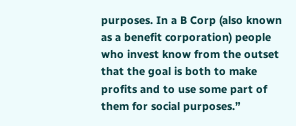purposes. In a B Corp (also known as a benefit corporation) people who invest know from the outset that the goal is both to make profits and to use some part of them for social purposes.”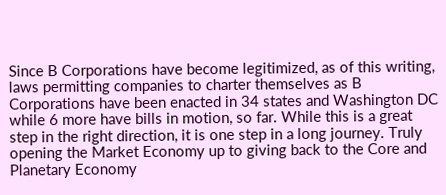Since B Corporations have become legitimized, as of this writing, laws permitting companies to charter themselves as B Corporations have been enacted in 34 states and Washington DC while 6 more have bills in motion, so far. While this is a great step in the right direction, it is one step in a long journey. Truly opening the Market Economy up to giving back to the Core and Planetary Economy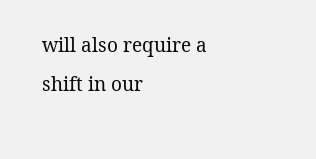will also require a shift in our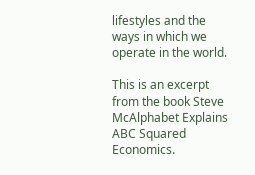lifestyles and the ways in which we operate in the world.

This is an excerpt from the book Steve McAlphabet Explains ABC Squared Economics.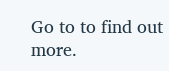Go to to find out more.